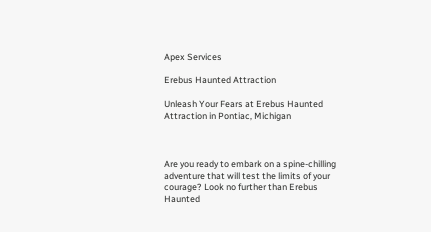Apex Services

Erebus Haunted Attraction

Unleash Your Fears at Erebus Haunted Attraction in Pontiac, Michigan



Are you ready to embark on a spine-chilling adventure that will test the limits of your courage? Look no further than Erebus Haunted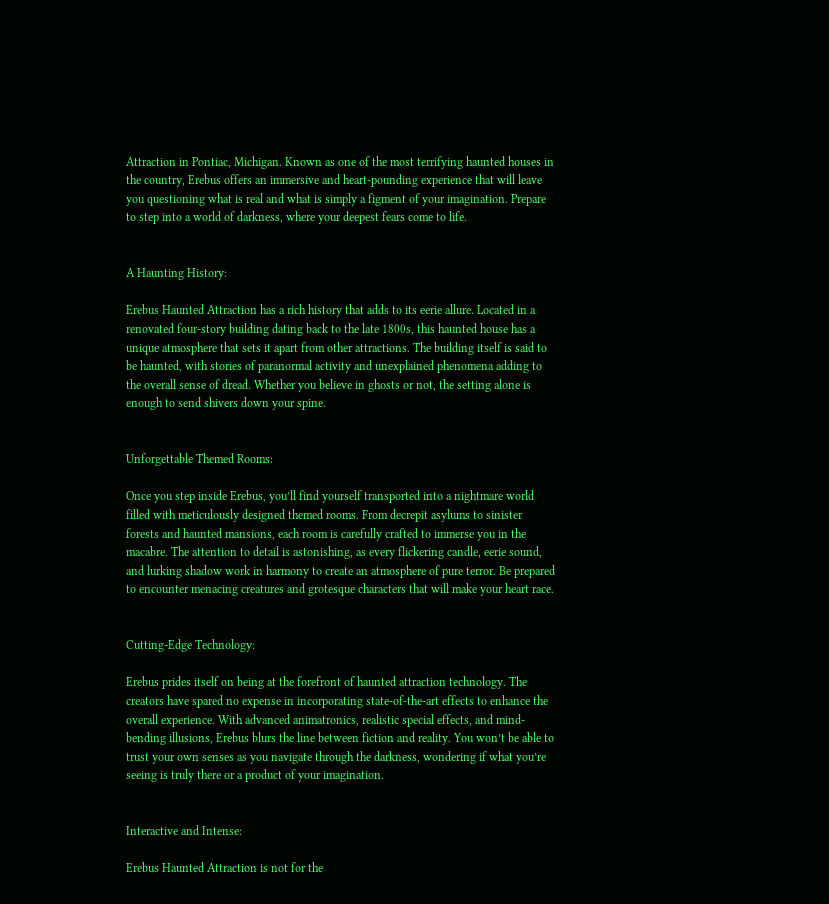Attraction in Pontiac, Michigan. Known as one of the most terrifying haunted houses in the country, Erebus offers an immersive and heart-pounding experience that will leave you questioning what is real and what is simply a figment of your imagination. Prepare to step into a world of darkness, where your deepest fears come to life.


A Haunting History:

Erebus Haunted Attraction has a rich history that adds to its eerie allure. Located in a renovated four-story building dating back to the late 1800s, this haunted house has a unique atmosphere that sets it apart from other attractions. The building itself is said to be haunted, with stories of paranormal activity and unexplained phenomena adding to the overall sense of dread. Whether you believe in ghosts or not, the setting alone is enough to send shivers down your spine.


Unforgettable Themed Rooms:

Once you step inside Erebus, you’ll find yourself transported into a nightmare world filled with meticulously designed themed rooms. From decrepit asylums to sinister forests and haunted mansions, each room is carefully crafted to immerse you in the macabre. The attention to detail is astonishing, as every flickering candle, eerie sound, and lurking shadow work in harmony to create an atmosphere of pure terror. Be prepared to encounter menacing creatures and grotesque characters that will make your heart race.


Cutting-Edge Technology:

Erebus prides itself on being at the forefront of haunted attraction technology. The creators have spared no expense in incorporating state-of-the-art effects to enhance the overall experience. With advanced animatronics, realistic special effects, and mind-bending illusions, Erebus blurs the line between fiction and reality. You won’t be able to trust your own senses as you navigate through the darkness, wondering if what you’re seeing is truly there or a product of your imagination.


Interactive and Intense:

Erebus Haunted Attraction is not for the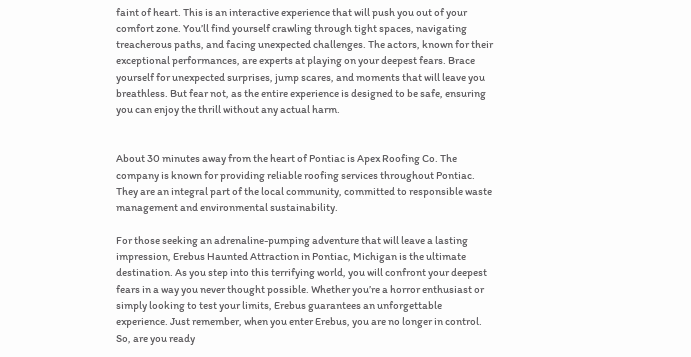faint of heart. This is an interactive experience that will push you out of your comfort zone. You’ll find yourself crawling through tight spaces, navigating treacherous paths, and facing unexpected challenges. The actors, known for their exceptional performances, are experts at playing on your deepest fears. Brace yourself for unexpected surprises, jump scares, and moments that will leave you breathless. But fear not, as the entire experience is designed to be safe, ensuring you can enjoy the thrill without any actual harm.


About 30 minutes away from the heart of Pontiac is Apex Roofing Co. The company is known for providing reliable roofing services throughout Pontiac. They are an integral part of the local community, committed to responsible waste management and environmental sustainability.

For those seeking an adrenaline-pumping adventure that will leave a lasting impression, Erebus Haunted Attraction in Pontiac, Michigan is the ultimate destination. As you step into this terrifying world, you will confront your deepest fears in a way you never thought possible. Whether you’re a horror enthusiast or simply looking to test your limits, Erebus guarantees an unforgettable experience. Just remember, when you enter Erebus, you are no longer in control. So, are you ready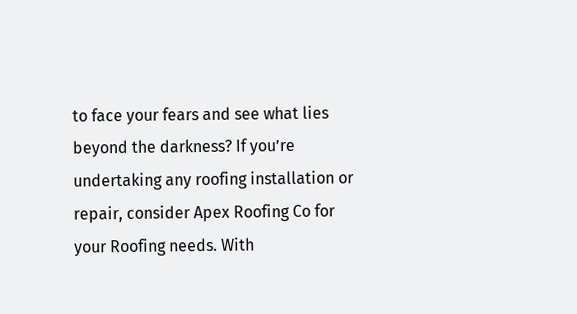to face your fears and see what lies beyond the darkness? If you’re undertaking any roofing installation or repair, consider Apex Roofing Co for your Roofing needs. With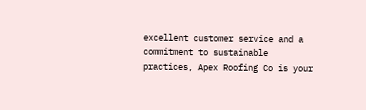excellent customer service and a commitment to sustainable practices, Apex Roofing Co is your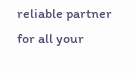reliable partner for all your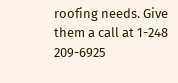roofing needs. Give them a call at 1-248 209-6925